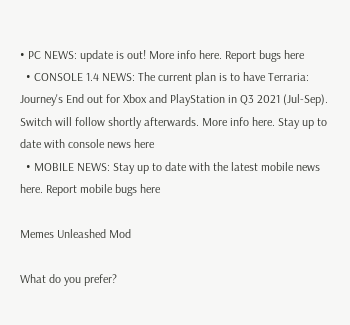• PC NEWS: update is out! More info here. Report bugs here
  • CONSOLE 1.4 NEWS: The current plan is to have Terraria: Journey's End out for Xbox and PlayStation in Q3 2021 (Jul-Sep). Switch will follow shortly afterwards. More info here. Stay up to date with console news here
  • MOBILE NEWS: Stay up to date with the latest mobile news here. Report mobile bugs here

Memes Unleashed Mod

What do you prefer?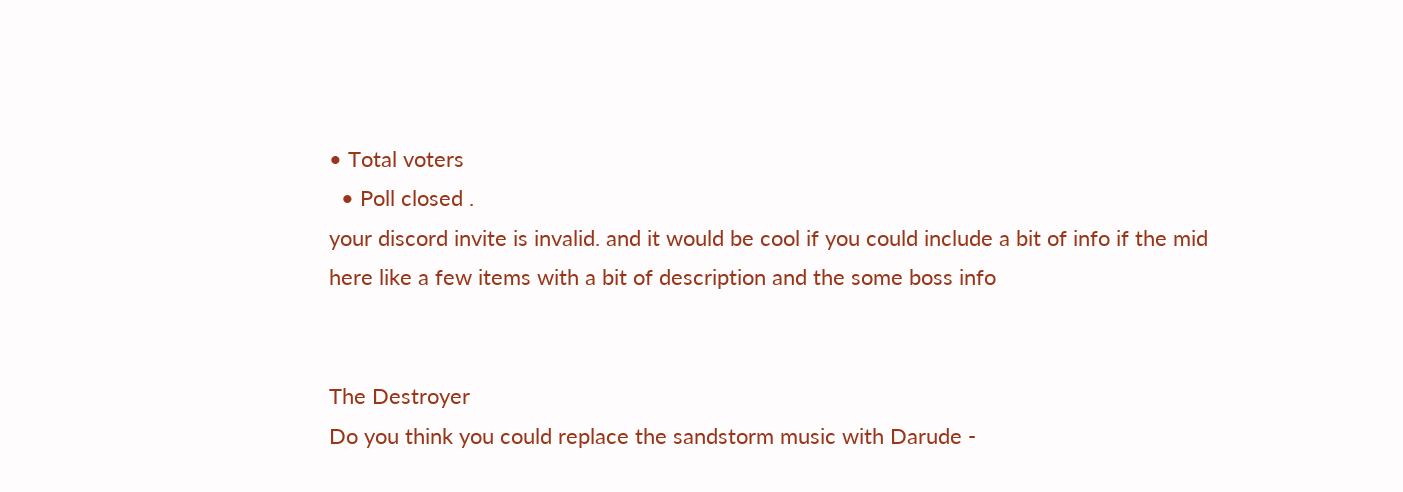• Total voters
  • Poll closed .
your discord invite is invalid. and it would be cool if you could include a bit of info if the mid here like a few items with a bit of description and the some boss info


The Destroyer
Do you think you could replace the sandstorm music with Darude -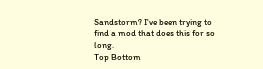Sandstorm? I've been trying to find a mod that does this for so long.
Top Bottom